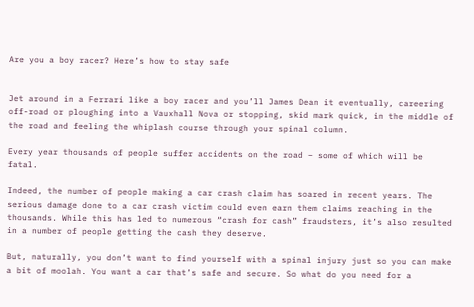Are you a boy racer? Here’s how to stay safe


Jet around in a Ferrari like a boy racer and you’ll James Dean it eventually, careering off-road or ploughing into a Vauxhall Nova or stopping, skid mark quick, in the middle of the road and feeling the whiplash course through your spinal column.

Every year thousands of people suffer accidents on the road – some of which will be fatal.

Indeed, the number of people making a car crash claim has soared in recent years. The serious damage done to a car crash victim could even earn them claims reaching in the thousands. While this has led to numerous “crash for cash” fraudsters, it’s also resulted in a number of people getting the cash they deserve.

But, naturally, you don’t want to find yourself with a spinal injury just so you can make a bit of moolah. You want a car that’s safe and secure. So what do you need for a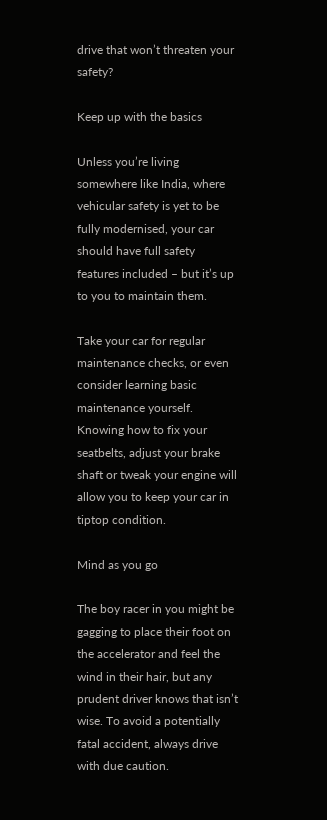drive that won’t threaten your safety?

Keep up with the basics

Unless you’re living somewhere like India, where vehicular safety is yet to be fully modernised, your car should have full safety features included – but it’s up to you to maintain them.

Take your car for regular maintenance checks, or even consider learning basic maintenance yourself. Knowing how to fix your seatbelts, adjust your brake shaft or tweak your engine will allow you to keep your car in tiptop condition.

Mind as you go

The boy racer in you might be gagging to place their foot on the accelerator and feel the wind in their hair, but any prudent driver knows that isn’t wise. To avoid a potentially fatal accident, always drive with due caution.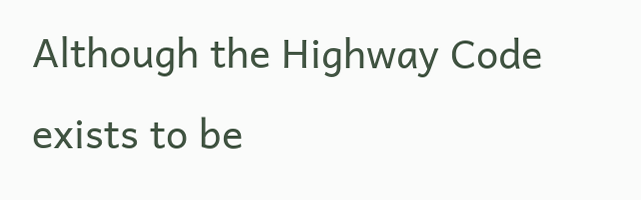Although the Highway Code exists to be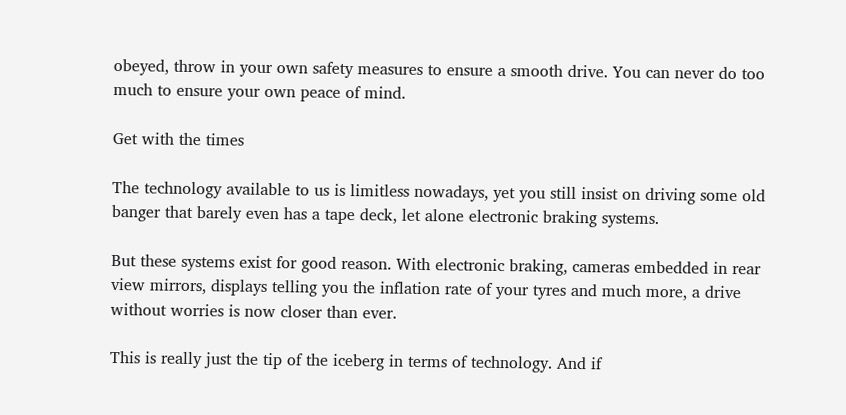obeyed, throw in your own safety measures to ensure a smooth drive. You can never do too much to ensure your own peace of mind.

Get with the times

The technology available to us is limitless nowadays, yet you still insist on driving some old banger that barely even has a tape deck, let alone electronic braking systems.

But these systems exist for good reason. With electronic braking, cameras embedded in rear view mirrors, displays telling you the inflation rate of your tyres and much more, a drive without worries is now closer than ever.

This is really just the tip of the iceberg in terms of technology. And if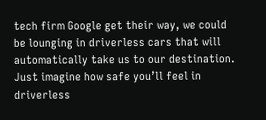tech firm Google get their way, we could be lounging in driverless cars that will automatically take us to our destination. Just imagine how safe you’ll feel in driverless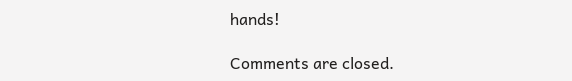hands!

Comments are closed.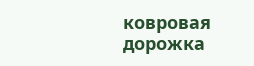ковровая дорожка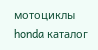мотоциклы honda каталог